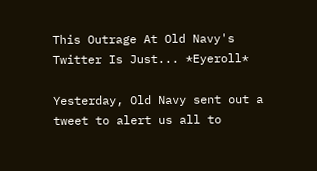This Outrage At Old Navy's Twitter Is Just... *Eyeroll*

Yesterday, Old Navy sent out a tweet to alert us all to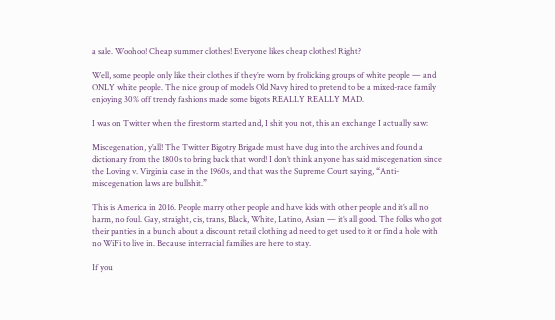a sale. Woohoo! Cheap summer clothes! Everyone likes cheap clothes! Right?

Well, some people only like their clothes if they’re worn by frolicking groups of white people — and ONLY white people. The nice group of models Old Navy hired to pretend to be a mixed-race family enjoying 30% off trendy fashions made some bigots REALLY REALLY MAD.

I was on Twitter when the firestorm started and, I shit you not, this an exchange I actually saw:

Miscegenation, y’all! The Twitter Bigotry Brigade must have dug into the archives and found a dictionary from the 1800s to bring back that word! I don’t think anyone has said miscegenation since the Loving v. Virginia case in the 1960s, and that was the Supreme Court saying, “Anti-miscegenation laws are bullshit.”

This is America in 2016. People marry other people and have kids with other people and it’s all no harm, no foul. Gay, straight, cis, trans, Black, White, Latino, Asian — it’s all good. The folks who got their panties in a bunch about a discount retail clothing ad need to get used to it or find a hole with no WiFi to live in. Because interracial families are here to stay.

If you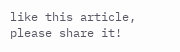like this article, please share it!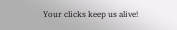Your clicks keep us alive!